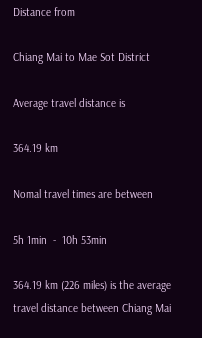Distance from

Chiang Mai to Mae Sot District

Average travel distance is

364.19 km

Nomal travel times are between

5h 1min  -  10h 53min

364.19 km (226 miles) is the average travel distance between Chiang Mai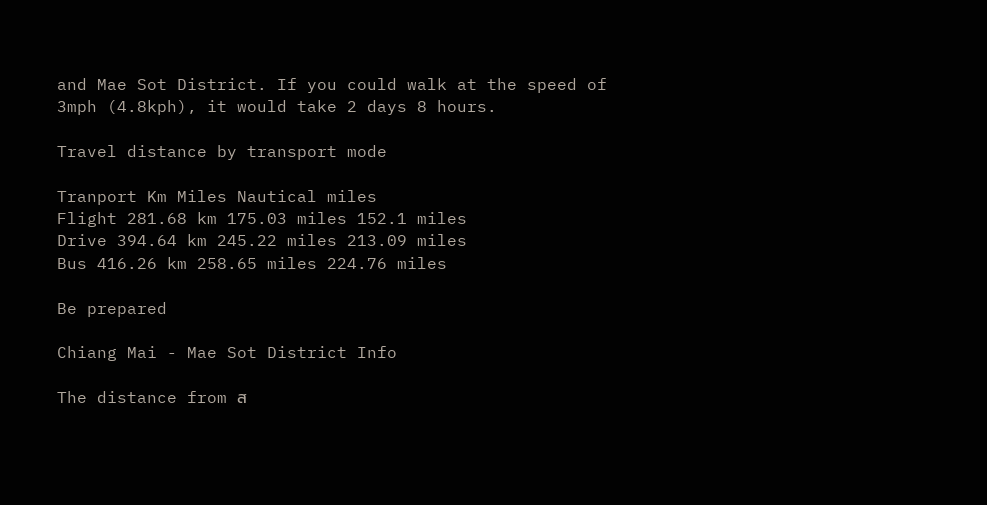and Mae Sot District. If you could walk at the speed of 3mph (4.8kph), it would take 2 days 8 hours.

Travel distance by transport mode

Tranport Km Miles Nautical miles
Flight 281.68 km 175.03 miles 152.1 miles
Drive 394.64 km 245.22 miles 213.09 miles
Bus 416.26 km 258.65 miles 224.76 miles

Be prepared

Chiang Mai - Mae Sot District Info

The distance from ส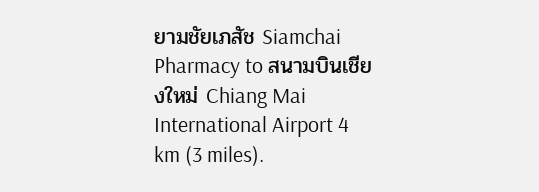ยามชัยเภสัช Siamchai Pharmacy to สนามบินเชียงใหม่ Chiang Mai International Airport 4 km (3 miles).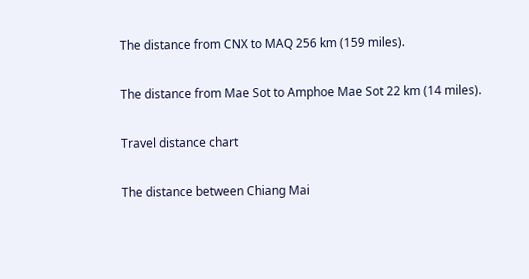The distance from CNX to MAQ 256 km (159 miles).

The distance from Mae Sot to Amphoe Mae Sot 22 km (14 miles).

Travel distance chart

The distance between Chiang Mai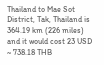Thailand to Mae Sot District, Tak, Thailand is 364.19 km (226 miles) and it would cost 23 USD ~ 738.18 THB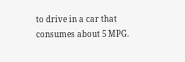to drive in a car that consumes about 5 MPG.